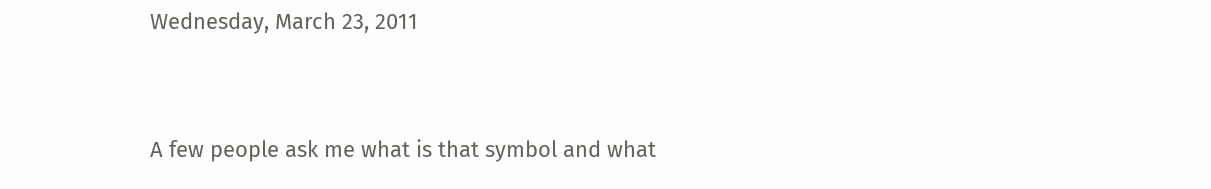Wednesday, March 23, 2011


A few people ask me what is that symbol and what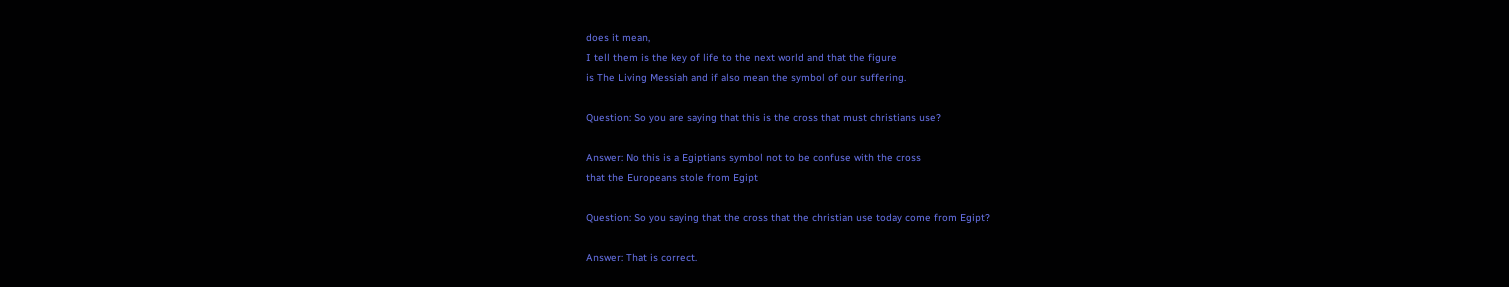does it mean,
I tell them is the key of life to the next world and that the figure
is The Living Messiah and if also mean the symbol of our suffering.

Question: So you are saying that this is the cross that must christians use?

Answer: No this is a Egiptians symbol not to be confuse with the cross
that the Europeans stole from Egipt

Question: So you saying that the cross that the christian use today come from Egipt?

Answer: That is correct.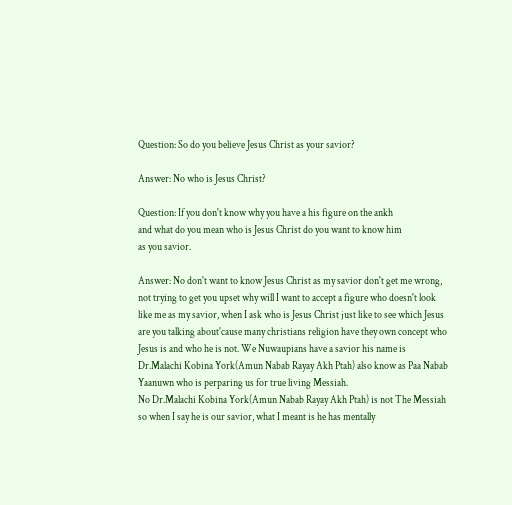Question: So do you believe Jesus Christ as your savior?

Answer: No who is Jesus Christ?

Question: If you don't know why you have a his figure on the ankh
and what do you mean who is Jesus Christ do you want to know him
as you savior.

Answer: No don't want to know Jesus Christ as my savior don't get me wrong,
not trying to get you upset why will I want to accept a figure who doesn't look like me as my savior, when I ask who is Jesus Christ just like to see which Jesus are you talking about'cause many christians religion have they own concept who Jesus is and who he is not. We Nuwaupians have a savior his name is Dr.Malachi Kobina York(Amun Nabab Rayay Akh Ptah) also know as Paa Nabab Yaanuwn who is perparing us for true living Messiah.
No Dr.Malachi Kobina York(Amun Nabab Rayay Akh Ptah) is not The Messiah so when I say he is our savior, what I meant is he has mentally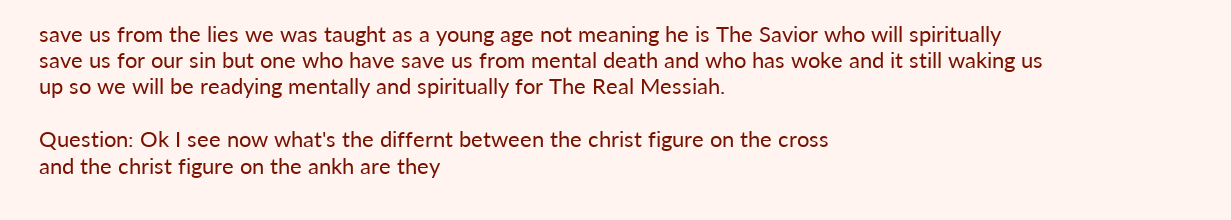save us from the lies we was taught as a young age not meaning he is The Savior who will spiritually save us for our sin but one who have save us from mental death and who has woke and it still waking us up so we will be readying mentally and spiritually for The Real Messiah.

Question: Ok I see now what's the differnt between the christ figure on the cross
and the christ figure on the ankh are they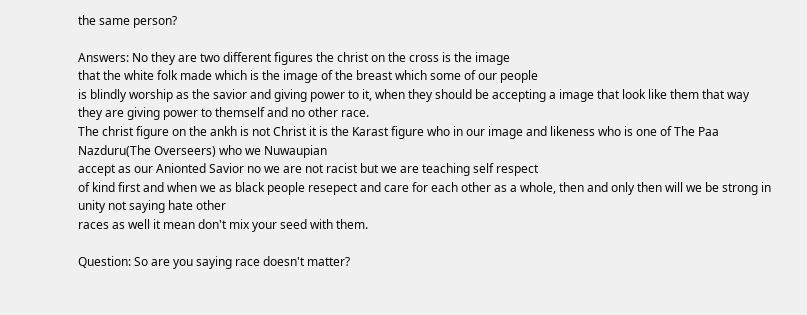the same person?

Answers: No they are two different figures the christ on the cross is the image
that the white folk made which is the image of the breast which some of our people
is blindly worship as the savior and giving power to it, when they should be accepting a image that look like them that way they are giving power to themself and no other race.
The christ figure on the ankh is not Christ it is the Karast figure who in our image and likeness who is one of The Paa Nazduru(The Overseers) who we Nuwaupian
accept as our Anionted Savior no we are not racist but we are teaching self respect
of kind first and when we as black people resepect and care for each other as a whole, then and only then will we be strong in unity not saying hate other
races as well it mean don't mix your seed with them.

Question: So are you saying race doesn't matter?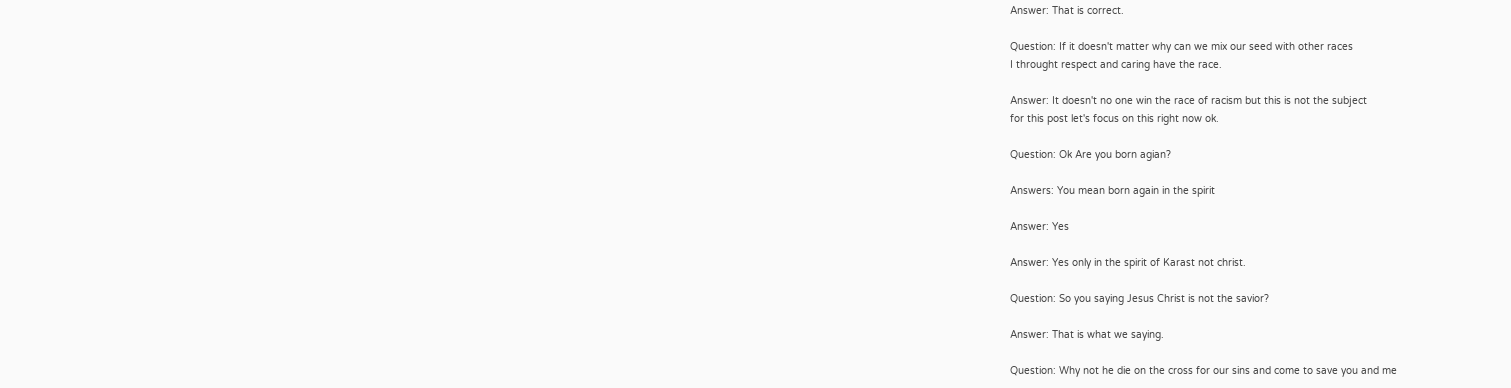Answer: That is correct.

Question: If it doesn't matter why can we mix our seed with other races
I throught respect and caring have the race.

Answer: It doesn't no one win the race of racism but this is not the subject
for this post let's focus on this right now ok.

Question: Ok Are you born agian?

Answers: You mean born again in the spirit

Answer: Yes

Answer: Yes only in the spirit of Karast not christ.

Question: So you saying Jesus Christ is not the savior?

Answer: That is what we saying.

Question: Why not he die on the cross for our sins and come to save you and me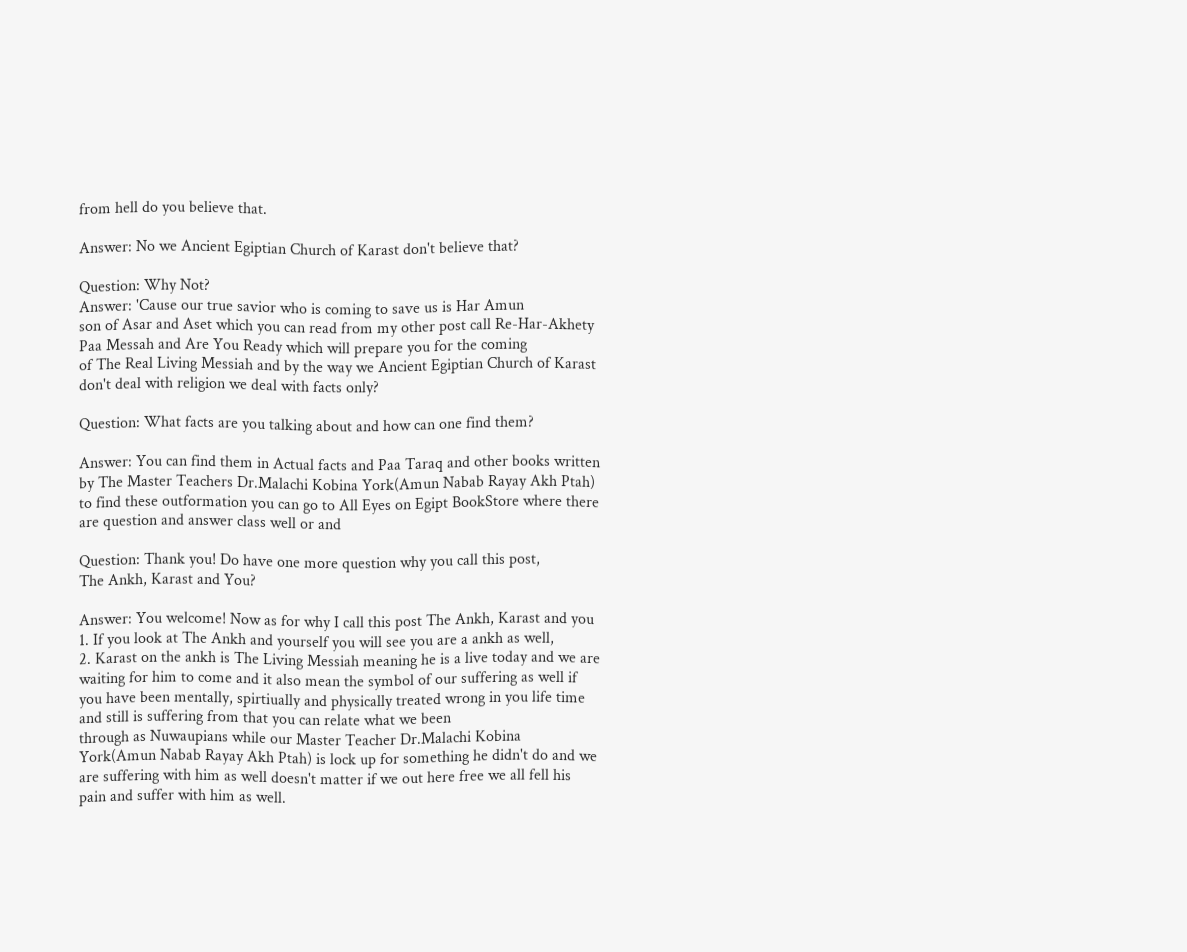from hell do you believe that.

Answer: No we Ancient Egiptian Church of Karast don't believe that?

Question: Why Not?
Answer: 'Cause our true savior who is coming to save us is Har Amun
son of Asar and Aset which you can read from my other post call Re-Har-Akhety
Paa Messah and Are You Ready which will prepare you for the coming
of The Real Living Messiah and by the way we Ancient Egiptian Church of Karast don't deal with religion we deal with facts only?

Question: What facts are you talking about and how can one find them?

Answer: You can find them in Actual facts and Paa Taraq and other books written
by The Master Teachers Dr.Malachi Kobina York(Amun Nabab Rayay Akh Ptah) to find these outformation you can go to All Eyes on Egipt BookStore where there are question and answer class well or and

Question: Thank you! Do have one more question why you call this post,
The Ankh, Karast and You?

Answer: You welcome! Now as for why I call this post The Ankh, Karast and you
1. If you look at The Ankh and yourself you will see you are a ankh as well,
2. Karast on the ankh is The Living Messiah meaning he is a live today and we are waiting for him to come and it also mean the symbol of our suffering as well if you have been mentally, spirtiually and physically treated wrong in you life time and still is suffering from that you can relate what we been
through as Nuwaupians while our Master Teacher Dr.Malachi Kobina York(Amun Nabab Rayay Akh Ptah) is lock up for something he didn't do and we are suffering with him as well doesn't matter if we out here free we all fell his pain and suffer with him as well.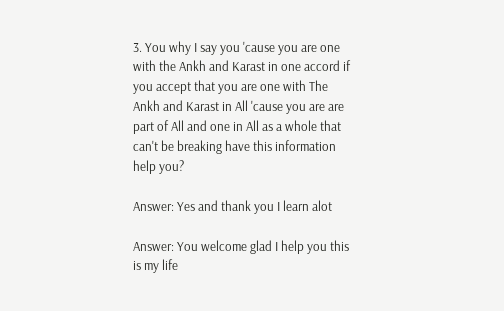3. You why I say you 'cause you are one with the Ankh and Karast in one accord if you accept that you are one with The Ankh and Karast in All 'cause you are are part of All and one in All as a whole that can't be breaking have this information help you?

Answer: Yes and thank you I learn alot

Answer: You welcome glad I help you this is my life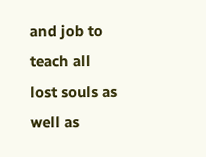and job to teach all lost souls as well as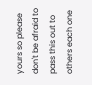yours so please don't be afraid to pass this out to others each one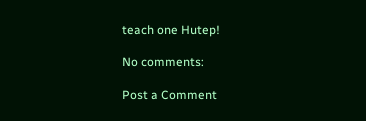teach one Hutep!

No comments:

Post a Comment